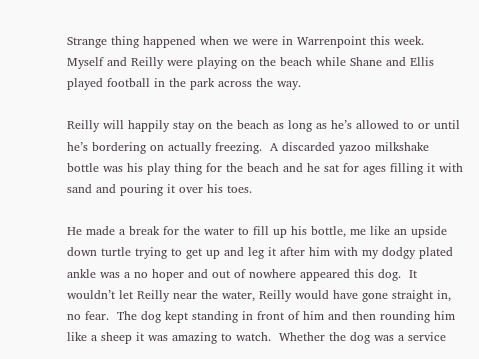Strange thing happened when we were in Warrenpoint this week.  Myself and Reilly were playing on the beach while Shane and Ellis played football in the park across the way.

Reilly will happily stay on the beach as long as he’s allowed to or until he’s bordering on actually freezing.  A discarded yazoo milkshake bottle was his play thing for the beach and he sat for ages filling it with sand and pouring it over his toes.

He made a break for the water to fill up his bottle, me like an upside down turtle trying to get up and leg it after him with my dodgy plated ankle was a no hoper and out of nowhere appeared this dog.  It wouldn’t let Reilly near the water, Reilly would have gone straight in, no fear.  The dog kept standing in front of him and then rounding him like a sheep it was amazing to watch.  Whether the dog was a service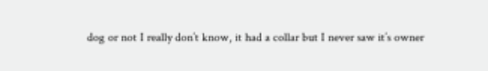dog or not I really don’t know, it had a collar but I never saw it’s owner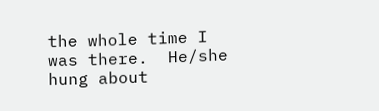the whole time I was there.  He/she hung about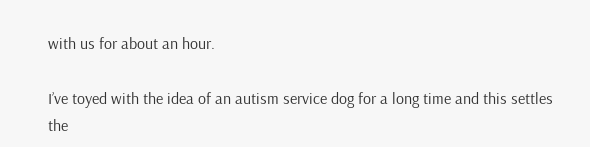with us for about an hour.

I’ve toyed with the idea of an autism service dog for a long time and this settles the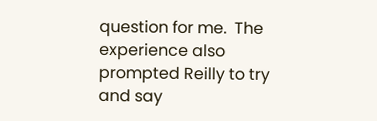question for me.  The experience also prompted Reilly to try and say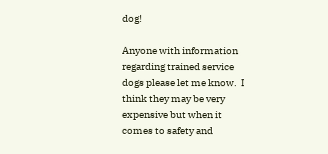dog!

Anyone with information regarding trained service dogs please let me know.  I think they may be very expensive but when it comes to safety and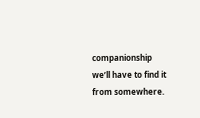companionship we’ll have to find it from somewhere.